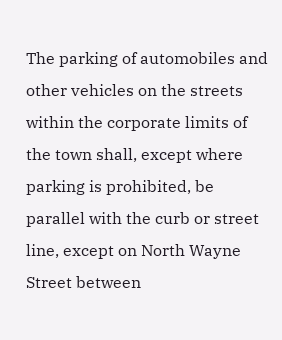The parking of automobiles and other vehicles on the streets within the corporate limits of the town shall, except where parking is prohibited, be parallel with the curb or street line, except on North Wayne Street between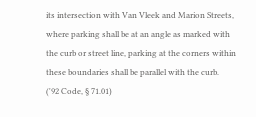its intersection with Van Vleek and Marion Streets, where parking shall be at an angle as marked with the curb or street line, parking at the corners within these boundaries shall be parallel with the curb.
('92 Code, § 71.01)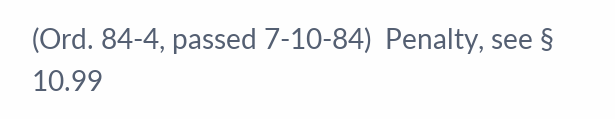(Ord. 84-4, passed 7-10-84)  Penalty, see § 10.99